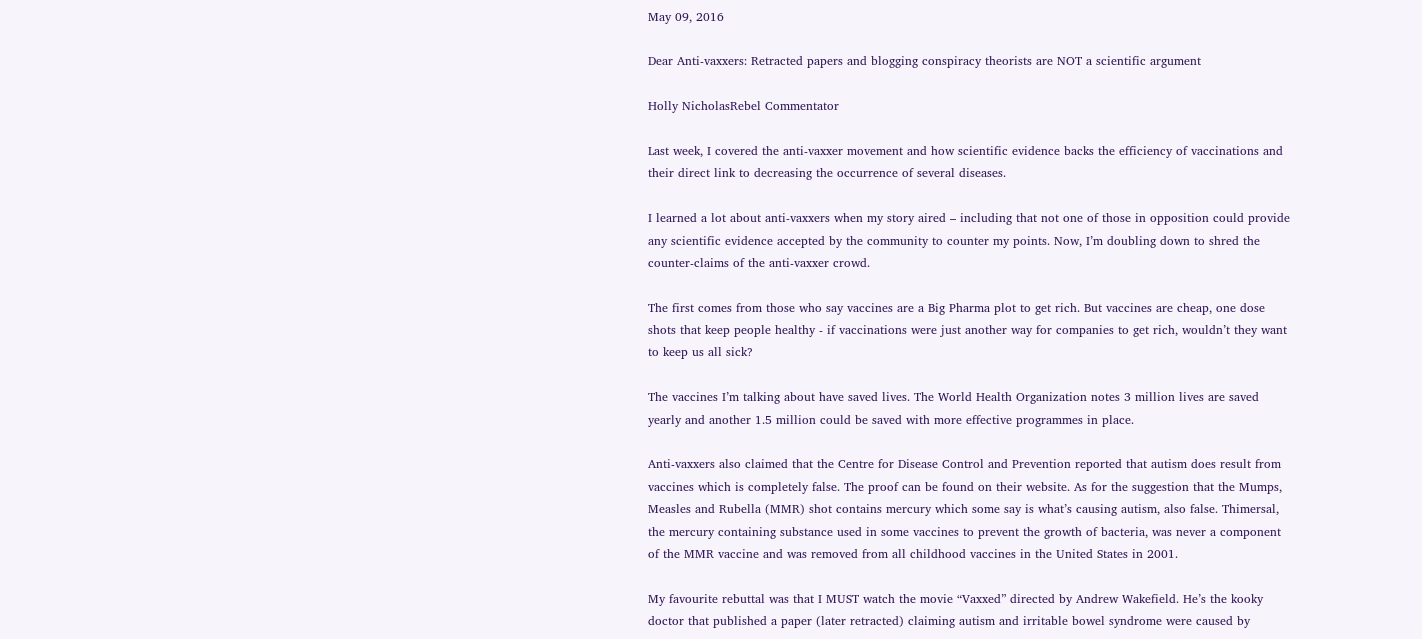May 09, 2016

Dear Anti-vaxxers: Retracted papers and blogging conspiracy theorists are NOT a scientific argument

Holly NicholasRebel Commentator

Last week, I covered the anti-vaxxer movement and how scientific evidence backs the efficiency of vaccinations and their direct link to decreasing the occurrence of several diseases.

I learned a lot about anti-vaxxers when my story aired – including that not one of those in opposition could provide any scientific evidence accepted by the community to counter my points. Now, I’m doubling down to shred the counter-claims of the anti-vaxxer crowd.

The first comes from those who say vaccines are a Big Pharma plot to get rich. But vaccines are cheap, one dose shots that keep people healthy - if vaccinations were just another way for companies to get rich, wouldn’t they want to keep us all sick?

The vaccines I’m talking about have saved lives. The World Health Organization notes 3 million lives are saved yearly and another 1.5 million could be saved with more effective programmes in place.

Anti-vaxxers also claimed that the Centre for Disease Control and Prevention reported that autism does result from vaccines which is completely false. The proof can be found on their website. As for the suggestion that the Mumps, Measles and Rubella (MMR) shot contains mercury which some say is what’s causing autism, also false. Thimersal, the mercury containing substance used in some vaccines to prevent the growth of bacteria, was never a component of the MMR vaccine and was removed from all childhood vaccines in the United States in 2001.

My favourite rebuttal was that I MUST watch the movie “Vaxxed” directed by Andrew Wakefield. He’s the kooky doctor that published a paper (later retracted) claiming autism and irritable bowel syndrome were caused by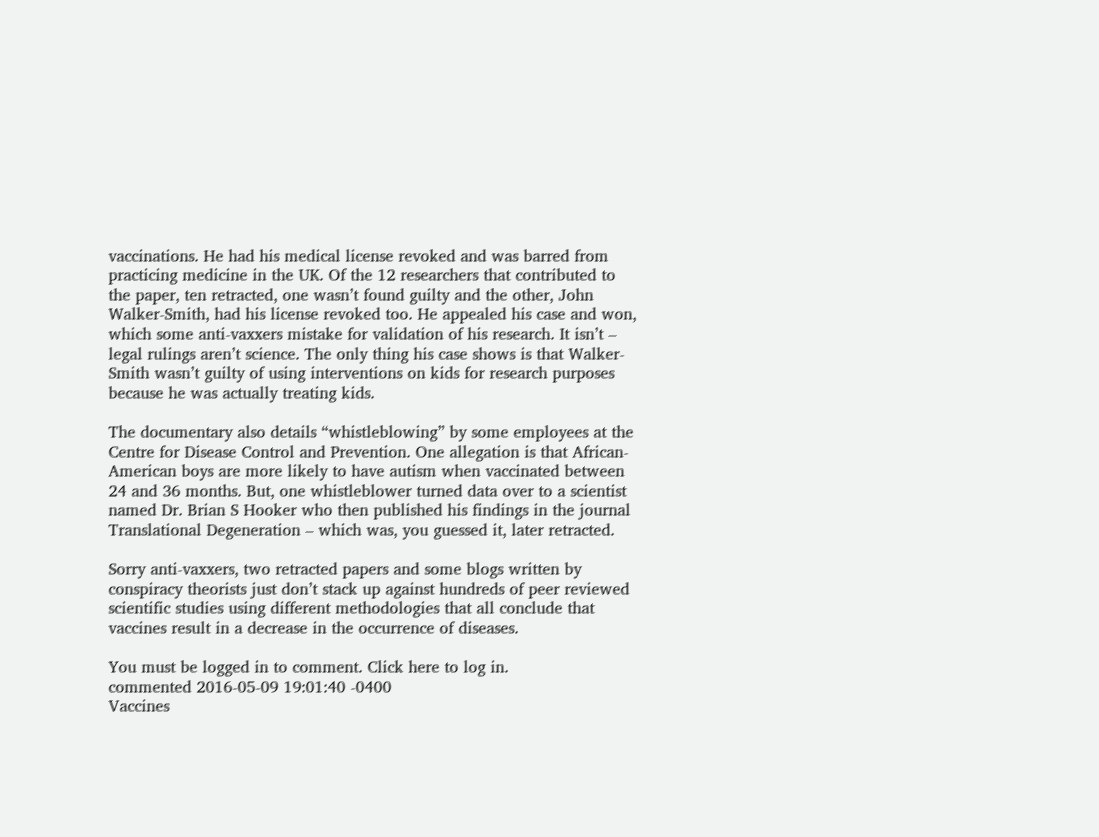vaccinations. He had his medical license revoked and was barred from practicing medicine in the UK. Of the 12 researchers that contributed to the paper, ten retracted, one wasn’t found guilty and the other, John Walker-Smith, had his license revoked too. He appealed his case and won, which some anti-vaxxers mistake for validation of his research. It isn’t – legal rulings aren’t science. The only thing his case shows is that Walker-Smith wasn’t guilty of using interventions on kids for research purposes because he was actually treating kids.

The documentary also details “whistleblowing” by some employees at the Centre for Disease Control and Prevention. One allegation is that African-American boys are more likely to have autism when vaccinated between 24 and 36 months. But, one whistleblower turned data over to a scientist named Dr. Brian S Hooker who then published his findings in the journal Translational Degeneration – which was, you guessed it, later retracted.

Sorry anti-vaxxers, two retracted papers and some blogs written by conspiracy theorists just don’t stack up against hundreds of peer reviewed scientific studies using different methodologies that all conclude that vaccines result in a decrease in the occurrence of diseases.

You must be logged in to comment. Click here to log in.
commented 2016-05-09 19:01:40 -0400
Vaccines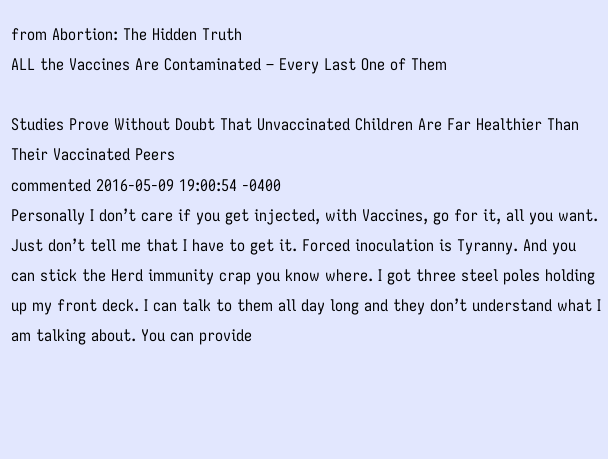from Abortion: The Hidden Truth
ALL the Vaccines Are Contaminated – Every Last One of Them

Studies Prove Without Doubt That Unvaccinated Children Are Far Healthier Than Their Vaccinated Peers
commented 2016-05-09 19:00:54 -0400
Personally I don’t care if you get injected, with Vaccines, go for it, all you want. Just don’t tell me that I have to get it. Forced inoculation is Tyranny. And you can stick the Herd immunity crap you know where. I got three steel poles holding up my front deck. I can talk to them all day long and they don’t understand what I am talking about. You can provide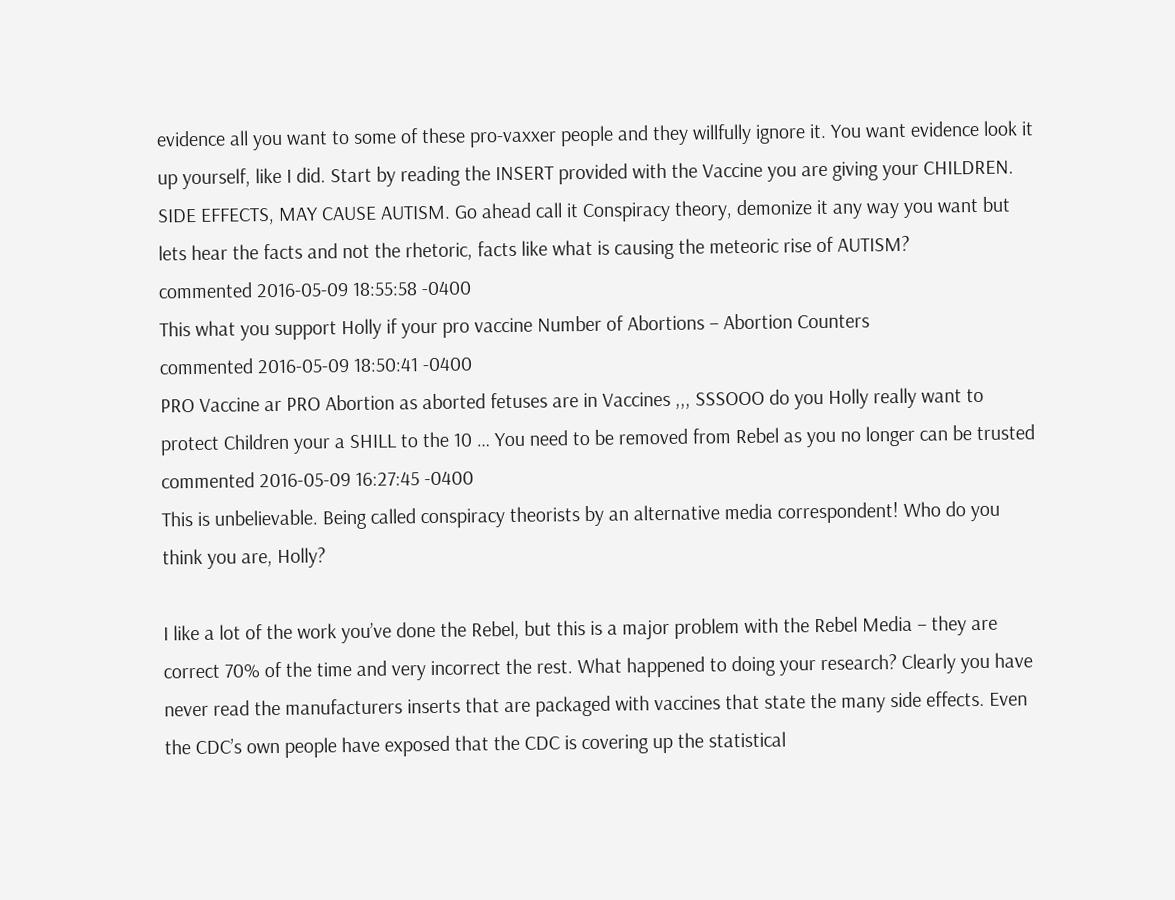evidence all you want to some of these pro-vaxxer people and they willfully ignore it. You want evidence look it up yourself, like I did. Start by reading the INSERT provided with the Vaccine you are giving your CHILDREN. SIDE EFFECTS, MAY CAUSE AUTISM. Go ahead call it Conspiracy theory, demonize it any way you want but lets hear the facts and not the rhetoric, facts like what is causing the meteoric rise of AUTISM?
commented 2016-05-09 18:55:58 -0400
This what you support Holly if your pro vaccine Number of Abortions – Abortion Counters
commented 2016-05-09 18:50:41 -0400
PRO Vaccine ar PRO Abortion as aborted fetuses are in Vaccines ,,, SSSOOO do you Holly really want to protect Children your a SHILL to the 10 … You need to be removed from Rebel as you no longer can be trusted
commented 2016-05-09 16:27:45 -0400
This is unbelievable. Being called conspiracy theorists by an alternative media correspondent! Who do you think you are, Holly?

I like a lot of the work you’ve done the Rebel, but this is a major problem with the Rebel Media – they are correct 70% of the time and very incorrect the rest. What happened to doing your research? Clearly you have never read the manufacturers inserts that are packaged with vaccines that state the many side effects. Even the CDC’s own people have exposed that the CDC is covering up the statistical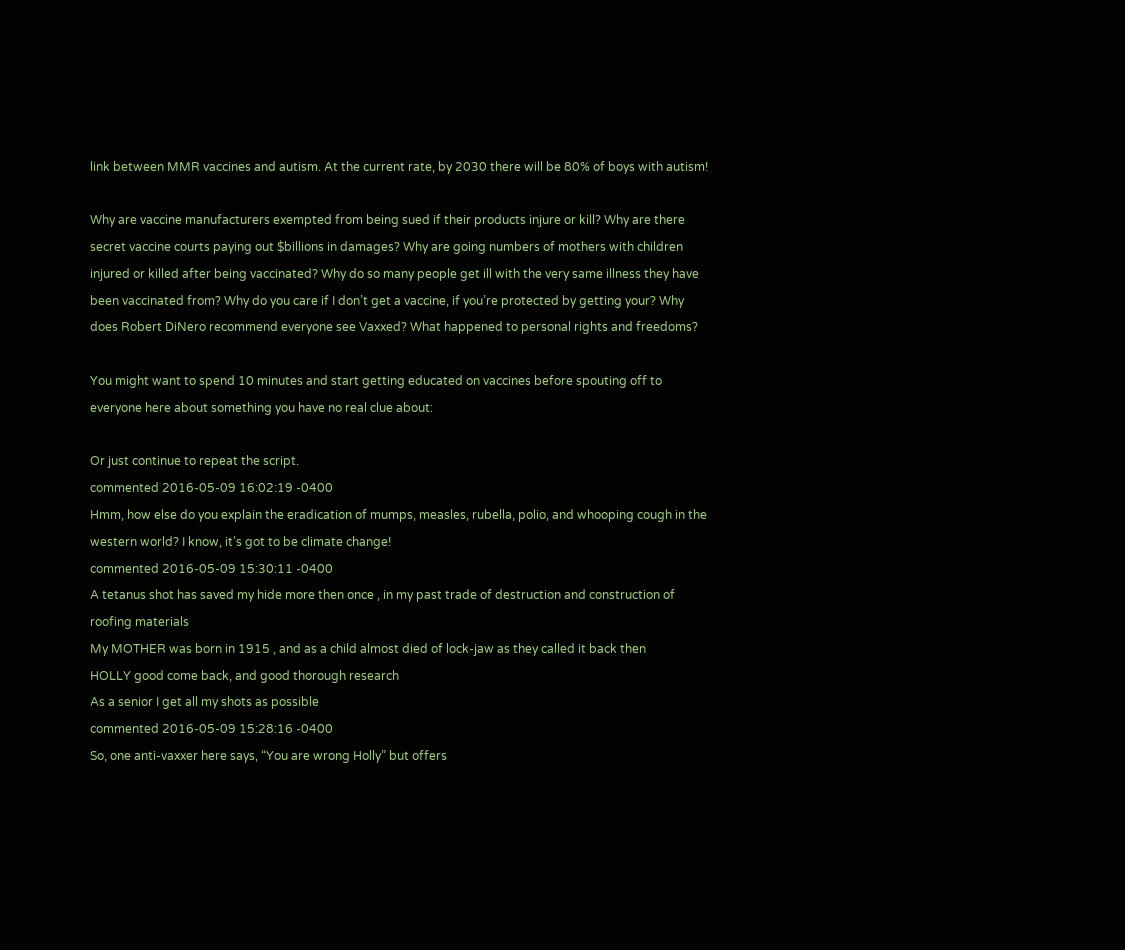link between MMR vaccines and autism. At the current rate, by 2030 there will be 80% of boys with autism!

Why are vaccine manufacturers exempted from being sued if their products injure or kill? Why are there secret vaccine courts paying out $billions in damages? Why are going numbers of mothers with children injured or killed after being vaccinated? Why do so many people get ill with the very same illness they have been vaccinated from? Why do you care if I don’t get a vaccine, if you’re protected by getting your? Why does Robert DiNero recommend everyone see Vaxxed? What happened to personal rights and freedoms?

You might want to spend 10 minutes and start getting educated on vaccines before spouting off to everyone here about something you have no real clue about:

Or just continue to repeat the script.
commented 2016-05-09 16:02:19 -0400
Hmm, how else do you explain the eradication of mumps, measles, rubella, polio, and whooping cough in the western world? I know, it’s got to be climate change!
commented 2016-05-09 15:30:11 -0400
A tetanus shot has saved my hide more then once , in my past trade of destruction and construction of roofing materials
My MOTHER was born in 1915 , and as a child almost died of lock-jaw as they called it back then
HOLLY good come back, and good thorough research
As a senior I get all my shots as possible
commented 2016-05-09 15:28:16 -0400
So, one anti-vaxxer here says, “You are wrong Holly” but offers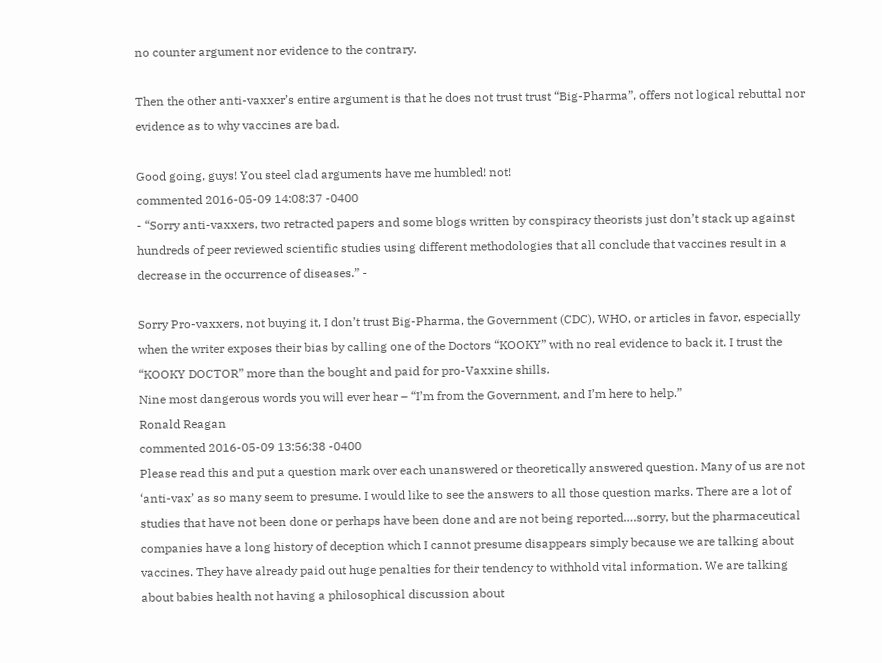no counter argument nor evidence to the contrary.

Then the other anti-vaxxer’s entire argument is that he does not trust trust “Big-Pharma”, offers not logical rebuttal nor evidence as to why vaccines are bad.

Good going, guys! You steel clad arguments have me humbled! not!
commented 2016-05-09 14:08:37 -0400
- “Sorry anti-vaxxers, two retracted papers and some blogs written by conspiracy theorists just don’t stack up against hundreds of peer reviewed scientific studies using different methodologies that all conclude that vaccines result in a decrease in the occurrence of diseases.” -

Sorry Pro-vaxxers, not buying it, I don’t trust Big-Pharma, the Government (CDC), WHO, or articles in favor, especially when the writer exposes their bias by calling one of the Doctors “KOOKY” with no real evidence to back it. I trust the “KOOKY DOCTOR” more than the bought and paid for pro-Vaxxine shills.
Nine most dangerous words you will ever hear – “I’m from the Government, and I’m here to help.”
Ronald Reagan
commented 2016-05-09 13:56:38 -0400
Please read this and put a question mark over each unanswered or theoretically answered question. Many of us are not ‘anti-vax’ as so many seem to presume. I would like to see the answers to all those question marks. There are a lot of studies that have not been done or perhaps have been done and are not being reported….sorry, but the pharmaceutical companies have a long history of deception which I cannot presume disappears simply because we are talking about vaccines. They have already paid out huge penalties for their tendency to withhold vital information. We are talking about babies health not having a philosophical discussion about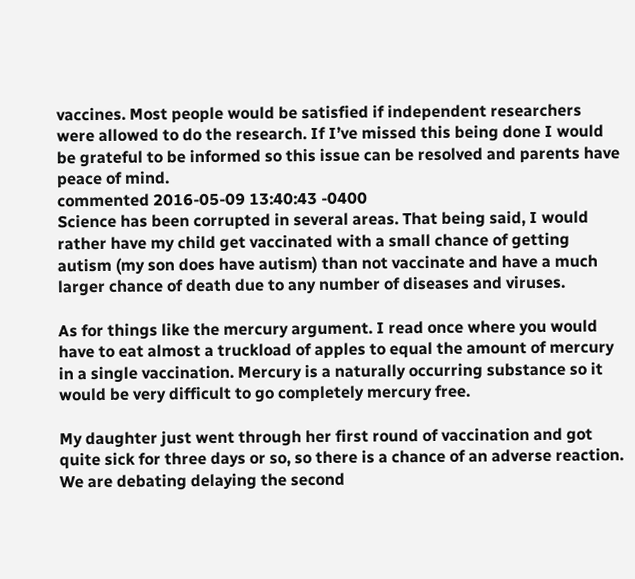vaccines. Most people would be satisfied if independent researchers were allowed to do the research. If I’ve missed this being done I would be grateful to be informed so this issue can be resolved and parents have peace of mind.
commented 2016-05-09 13:40:43 -0400
Science has been corrupted in several areas. That being said, I would rather have my child get vaccinated with a small chance of getting autism (my son does have autism) than not vaccinate and have a much larger chance of death due to any number of diseases and viruses.

As for things like the mercury argument. I read once where you would have to eat almost a truckload of apples to equal the amount of mercury in a single vaccination. Mercury is a naturally occurring substance so it would be very difficult to go completely mercury free.

My daughter just went through her first round of vaccination and got quite sick for three days or so, so there is a chance of an adverse reaction. We are debating delaying the second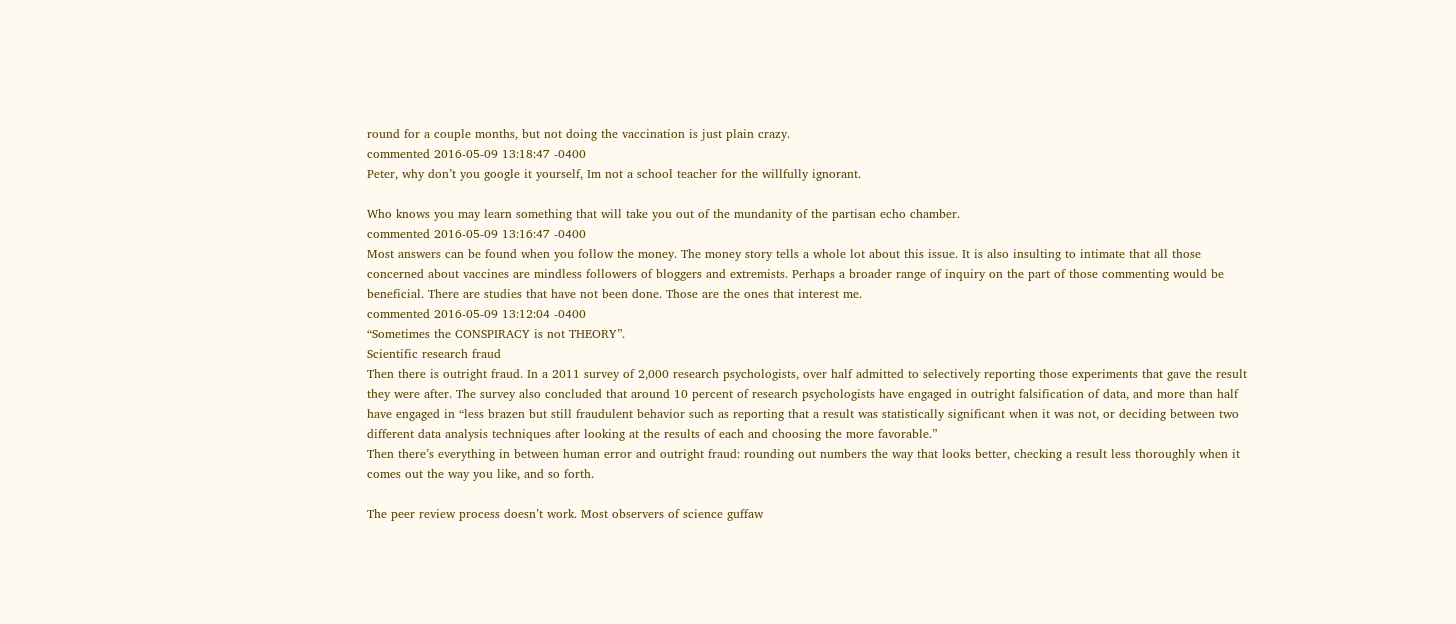round for a couple months, but not doing the vaccination is just plain crazy.
commented 2016-05-09 13:18:47 -0400
Peter, why don’t you google it yourself, Im not a school teacher for the willfully ignorant.

Who knows you may learn something that will take you out of the mundanity of the partisan echo chamber.
commented 2016-05-09 13:16:47 -0400
Most answers can be found when you follow the money. The money story tells a whole lot about this issue. It is also insulting to intimate that all those concerned about vaccines are mindless followers of bloggers and extremists. Perhaps a broader range of inquiry on the part of those commenting would be beneficial. There are studies that have not been done. Those are the ones that interest me.
commented 2016-05-09 13:12:04 -0400
“Sometimes the CONSPIRACY is not THEORY”.
Scientific research fraud
Then there is outright fraud. In a 2011 survey of 2,000 research psychologists, over half admitted to selectively reporting those experiments that gave the result they were after. The survey also concluded that around 10 percent of research psychologists have engaged in outright falsification of data, and more than half have engaged in “less brazen but still fraudulent behavior such as reporting that a result was statistically significant when it was not, or deciding between two different data analysis techniques after looking at the results of each and choosing the more favorable.”
Then there’s everything in between human error and outright fraud: rounding out numbers the way that looks better, checking a result less thoroughly when it comes out the way you like, and so forth.

The peer review process doesn’t work. Most observers of science guffaw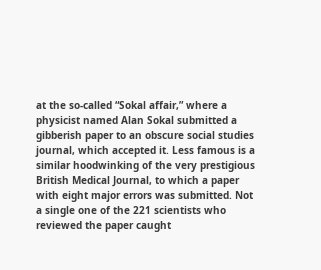at the so-called “Sokal affair,” where a physicist named Alan Sokal submitted a gibberish paper to an obscure social studies journal, which accepted it. Less famous is a similar hoodwinking of the very prestigious British Medical Journal, to which a paper with eight major errors was submitted. Not a single one of the 221 scientists who reviewed the paper caught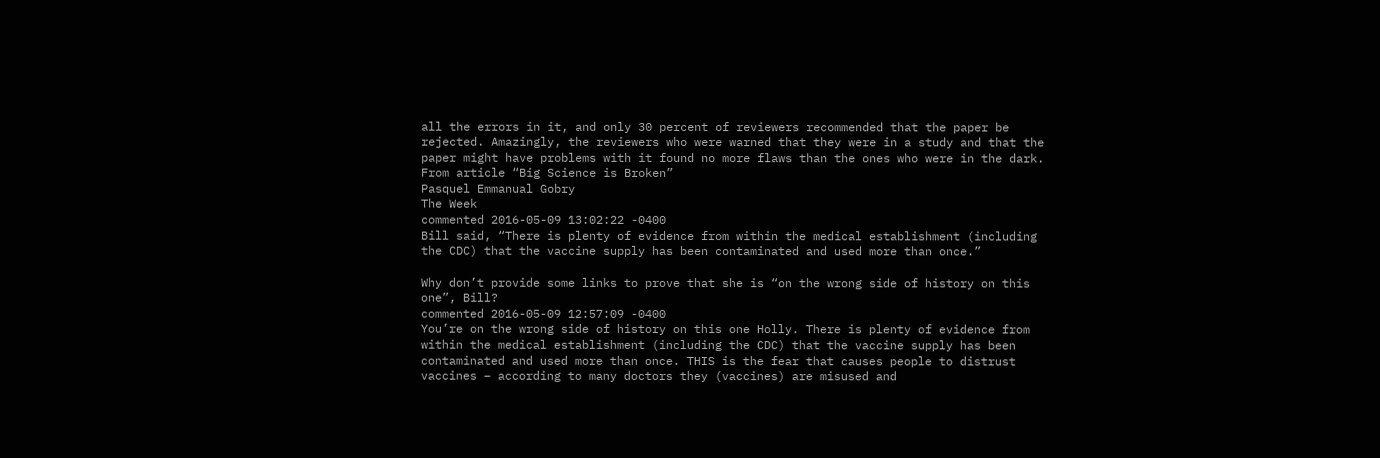all the errors in it, and only 30 percent of reviewers recommended that the paper be rejected. Amazingly, the reviewers who were warned that they were in a study and that the paper might have problems with it found no more flaws than the ones who were in the dark.
From article “Big Science is Broken”
Pasquel Emmanual Gobry
The Week
commented 2016-05-09 13:02:22 -0400
Bill said, “There is plenty of evidence from within the medical establishment (including the CDC) that the vaccine supply has been contaminated and used more than once.”

Why don’t provide some links to prove that she is “on the wrong side of history on this one”, Bill?
commented 2016-05-09 12:57:09 -0400
You’re on the wrong side of history on this one Holly. There is plenty of evidence from within the medical establishment (including the CDC) that the vaccine supply has been contaminated and used more than once. THIS is the fear that causes people to distrust vaccines – according to many doctors they (vaccines) are misused and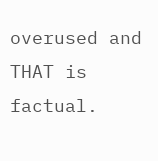overused and THAT is factual.